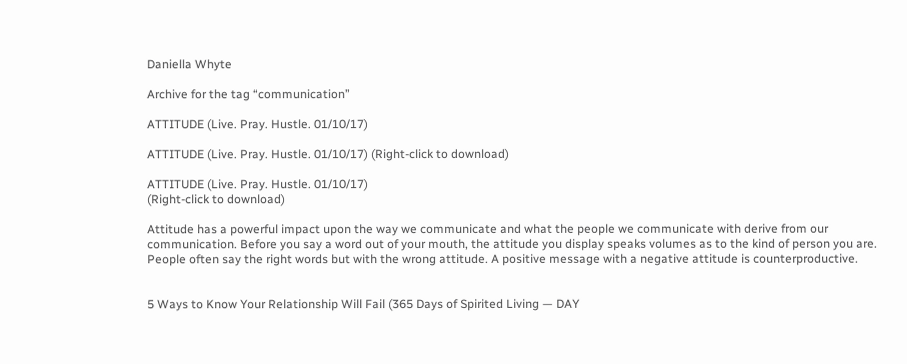Daniella Whyte

Archive for the tag “communication”

ATTITUDE (Live. Pray. Hustle. 01/10/17)

ATTITUDE (Live. Pray. Hustle. 01/10/17) (Right-click to download)

ATTITUDE (Live. Pray. Hustle. 01/10/17)
(Right-click to download)

Attitude has a powerful impact upon the way we communicate and what the people we communicate with derive from our communication. Before you say a word out of your mouth, the attitude you display speaks volumes as to the kind of person you are. People often say the right words but with the wrong attitude. A positive message with a negative attitude is counterproductive.


5 Ways to Know Your Relationship Will Fail (365 Days of Spirited Living — DAY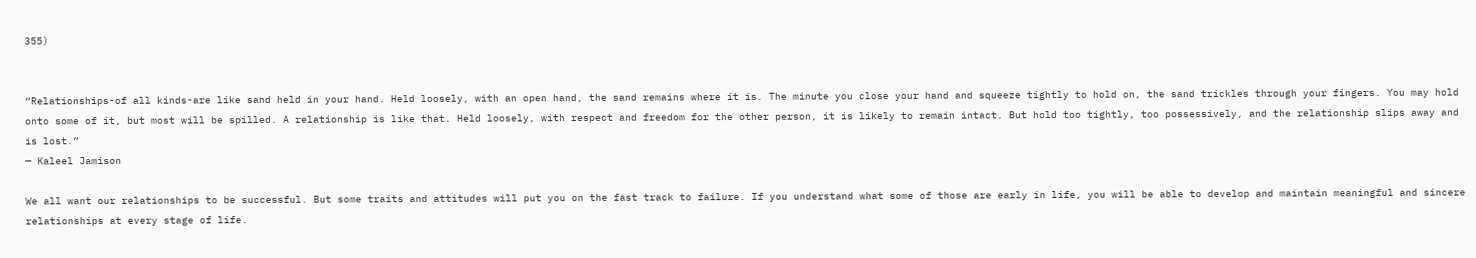355)


“Relationships-of all kinds-are like sand held in your hand. Held loosely, with an open hand, the sand remains where it is. The minute you close your hand and squeeze tightly to hold on, the sand trickles through your fingers. You may hold onto some of it, but most will be spilled. A relationship is like that. Held loosely, with respect and freedom for the other person, it is likely to remain intact. But hold too tightly, too possessively, and the relationship slips away and is lost.”
— Kaleel Jamison

We all want our relationships to be successful. But some traits and attitudes will put you on the fast track to failure. If you understand what some of those are early in life, you will be able to develop and maintain meaningful and sincere relationships at every stage of life.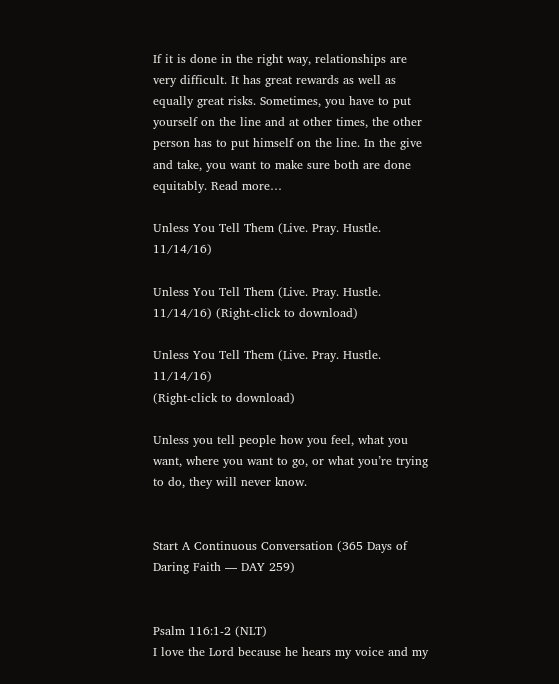If it is done in the right way, relationships are very difficult. It has great rewards as well as equally great risks. Sometimes, you have to put yourself on the line and at other times, the other person has to put himself on the line. In the give and take, you want to make sure both are done equitably. Read more…

Unless You Tell Them (Live. Pray. Hustle. 11/14/16)

Unless You Tell Them (Live. Pray. Hustle. 11/14/16) (Right-click to download)

Unless You Tell Them (Live. Pray. Hustle. 11/14/16)
(Right-click to download)

Unless you tell people how you feel, what you want, where you want to go, or what you’re trying to do, they will never know.


Start A Continuous Conversation (365 Days of Daring Faith — DAY 259)


Psalm 116:1-2 (NLT)
I love the Lord because he hears my voice and my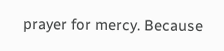prayer for mercy. Because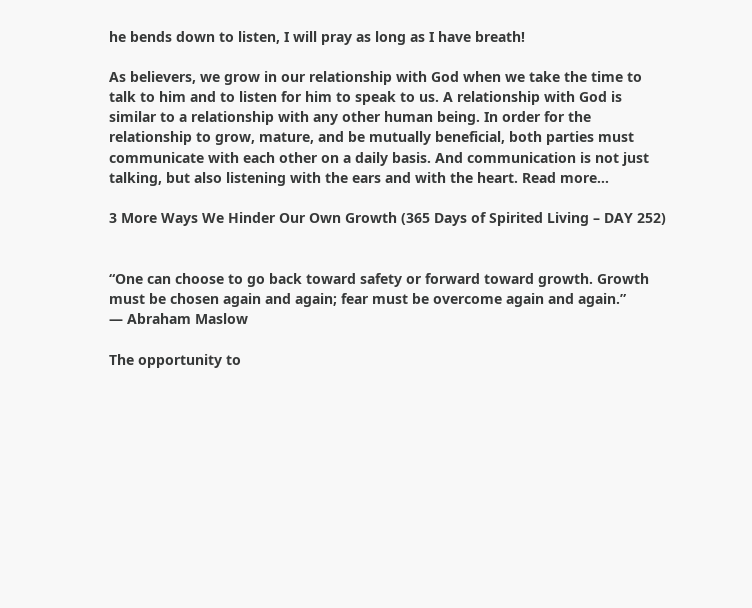he bends down to listen, I will pray as long as I have breath!

As believers, we grow in our relationship with God when we take the time to talk to him and to listen for him to speak to us. A relationship with God is similar to a relationship with any other human being. In order for the relationship to grow, mature, and be mutually beneficial, both parties must communicate with each other on a daily basis. And communication is not just talking, but also listening with the ears and with the heart. Read more…

3 More Ways We Hinder Our Own Growth (365 Days of Spirited Living – DAY 252)


“One can choose to go back toward safety or forward toward growth. Growth must be chosen again and again; fear must be overcome again and again.”
— Abraham Maslow

The opportunity to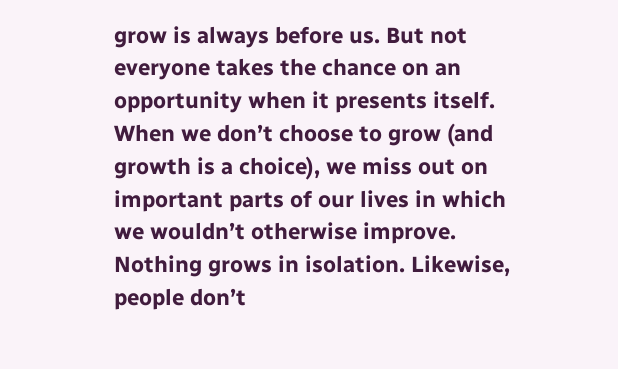grow is always before us. But not everyone takes the chance on an opportunity when it presents itself. When we don’t choose to grow (and growth is a choice), we miss out on important parts of our lives in which we wouldn’t otherwise improve. Nothing grows in isolation. Likewise, people don’t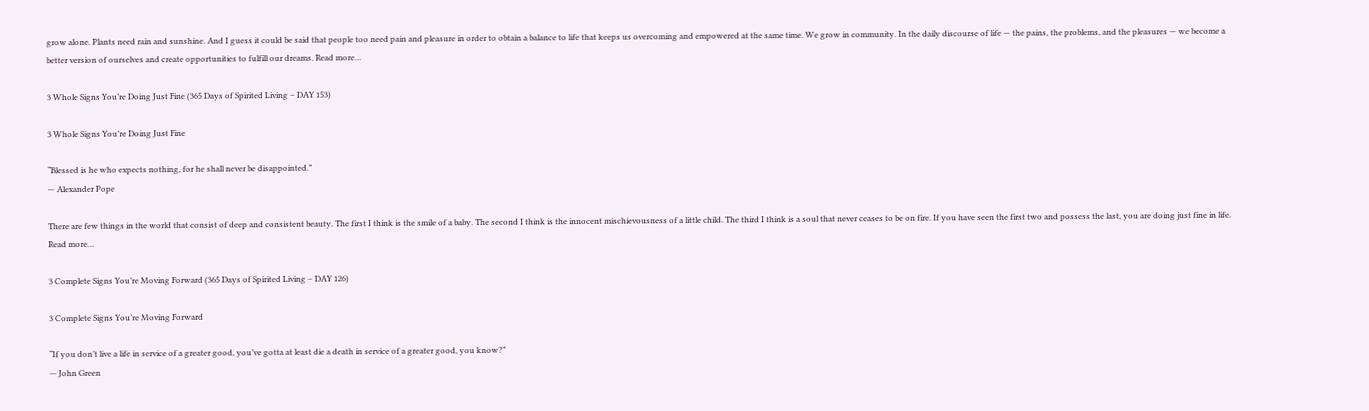grow alone. Plants need rain and sunshine. And I guess it could be said that people too need pain and pleasure in order to obtain a balance to life that keeps us overcoming and empowered at the same time. We grow in community. In the daily discourse of life — the pains, the problems, and the pleasures — we become a better version of ourselves and create opportunities to fulfill our dreams. Read more…

3 Whole Signs You’re Doing Just Fine (365 Days of Spirited Living – DAY 153)

3 Whole Signs You’re Doing Just Fine

“Blessed is he who expects nothing, for he shall never be disappointed.”
— Alexander Pope

There are few things in the world that consist of deep and consistent beauty. The first I think is the smile of a baby. The second I think is the innocent mischievousness of a little child. The third I think is a soul that never ceases to be on fire. If you have seen the first two and possess the last, you are doing just fine in life.  Read more…

3 Complete Signs You’re Moving Forward (365 Days of Spirited Living – DAY 126)

3 Complete Signs You’re Moving Forward

“If you don’t live a life in service of a greater good, you’ve gotta at least die a death in service of a greater good, you know?”
— John Green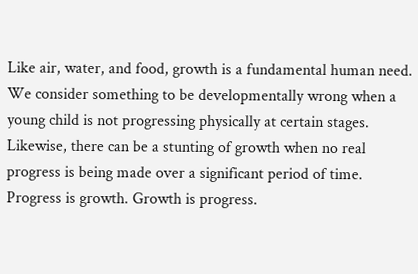Like air, water, and food, growth is a fundamental human need. We consider something to be developmentally wrong when a young child is not progressing physically at certain stages. Likewise, there can be a stunting of growth when no real progress is being made over a significant period of time. Progress is growth. Growth is progress.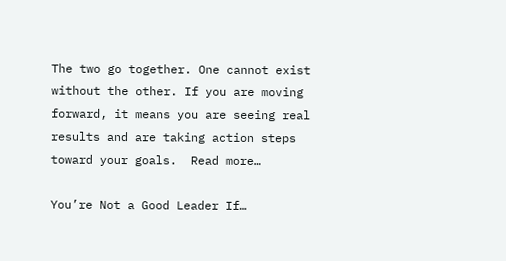The two go together. One cannot exist without the other. If you are moving forward, it means you are seeing real results and are taking action steps toward your goals.  Read more…

You’re Not a Good Leader If…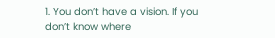1. You don’t have a vision. If you don’t know where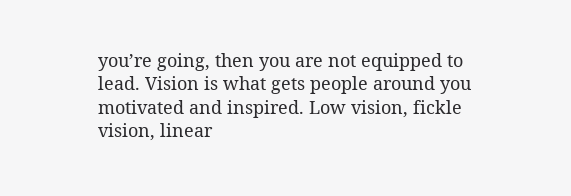you’re going, then you are not equipped to lead. Vision is what gets people around you motivated and inspired. Low vision, fickle vision, linear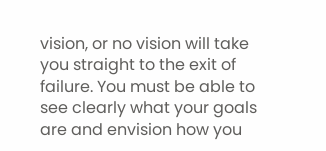vision, or no vision will take you straight to the exit of failure. You must be able to see clearly what your goals are and envision how you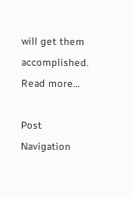will get them accomplished.
Read more…

Post Navigation